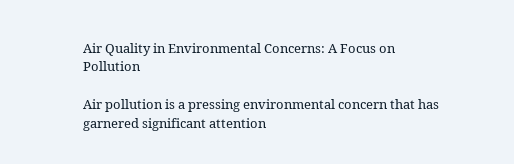Air Quality in Environmental Concerns: A Focus on Pollution

Air pollution is a pressing environmental concern that has garnered significant attention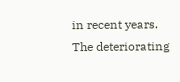in recent years. The deteriorating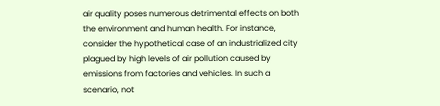air quality poses numerous detrimental effects on both the environment and human health. For instance, consider the hypothetical case of an industrialized city plagued by high levels of air pollution caused by emissions from factories and vehicles. In such a scenario, not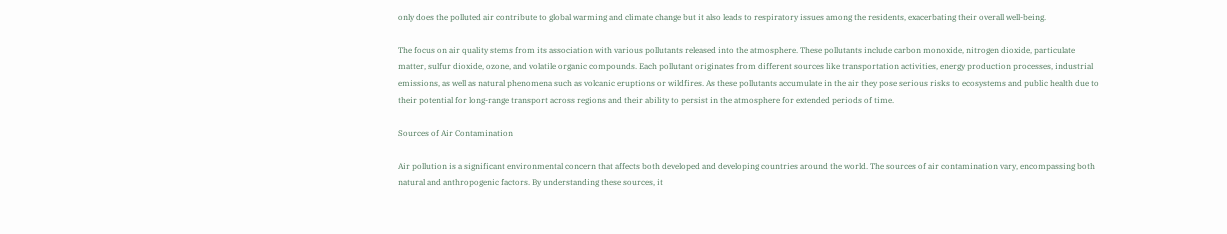only does the polluted air contribute to global warming and climate change but it also leads to respiratory issues among the residents, exacerbating their overall well-being.

The focus on air quality stems from its association with various pollutants released into the atmosphere. These pollutants include carbon monoxide, nitrogen dioxide, particulate matter, sulfur dioxide, ozone, and volatile organic compounds. Each pollutant originates from different sources like transportation activities, energy production processes, industrial emissions, as well as natural phenomena such as volcanic eruptions or wildfires. As these pollutants accumulate in the air they pose serious risks to ecosystems and public health due to their potential for long-range transport across regions and their ability to persist in the atmosphere for extended periods of time.

Sources of Air Contamination

Air pollution is a significant environmental concern that affects both developed and developing countries around the world. The sources of air contamination vary, encompassing both natural and anthropogenic factors. By understanding these sources, it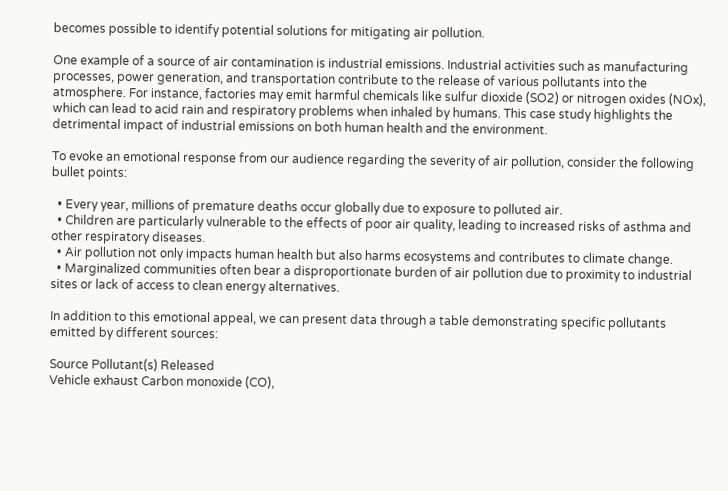becomes possible to identify potential solutions for mitigating air pollution.

One example of a source of air contamination is industrial emissions. Industrial activities such as manufacturing processes, power generation, and transportation contribute to the release of various pollutants into the atmosphere. For instance, factories may emit harmful chemicals like sulfur dioxide (SO2) or nitrogen oxides (NOx), which can lead to acid rain and respiratory problems when inhaled by humans. This case study highlights the detrimental impact of industrial emissions on both human health and the environment.

To evoke an emotional response from our audience regarding the severity of air pollution, consider the following bullet points:

  • Every year, millions of premature deaths occur globally due to exposure to polluted air.
  • Children are particularly vulnerable to the effects of poor air quality, leading to increased risks of asthma and other respiratory diseases.
  • Air pollution not only impacts human health but also harms ecosystems and contributes to climate change.
  • Marginalized communities often bear a disproportionate burden of air pollution due to proximity to industrial sites or lack of access to clean energy alternatives.

In addition to this emotional appeal, we can present data through a table demonstrating specific pollutants emitted by different sources:

Source Pollutant(s) Released
Vehicle exhaust Carbon monoxide (CO),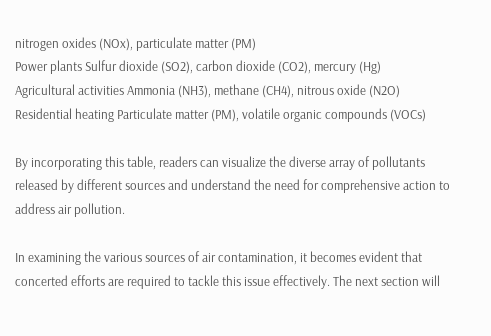nitrogen oxides (NOx), particulate matter (PM)
Power plants Sulfur dioxide (SO2), carbon dioxide (CO2), mercury (Hg)
Agricultural activities Ammonia (NH3), methane (CH4), nitrous oxide (N2O)
Residential heating Particulate matter (PM), volatile organic compounds (VOCs)

By incorporating this table, readers can visualize the diverse array of pollutants released by different sources and understand the need for comprehensive action to address air pollution.

In examining the various sources of air contamination, it becomes evident that concerted efforts are required to tackle this issue effectively. The next section will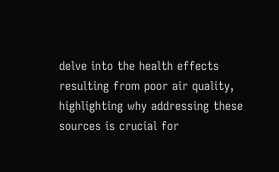delve into the health effects resulting from poor air quality, highlighting why addressing these sources is crucial for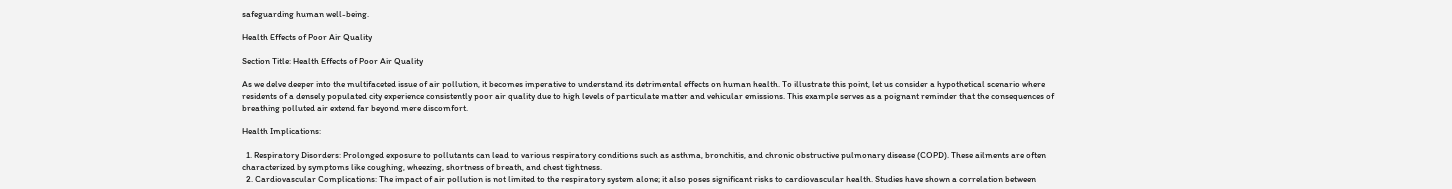safeguarding human well-being.

Health Effects of Poor Air Quality

Section Title: Health Effects of Poor Air Quality

As we delve deeper into the multifaceted issue of air pollution, it becomes imperative to understand its detrimental effects on human health. To illustrate this point, let us consider a hypothetical scenario where residents of a densely populated city experience consistently poor air quality due to high levels of particulate matter and vehicular emissions. This example serves as a poignant reminder that the consequences of breathing polluted air extend far beyond mere discomfort.

Health Implications:

  1. Respiratory Disorders: Prolonged exposure to pollutants can lead to various respiratory conditions such as asthma, bronchitis, and chronic obstructive pulmonary disease (COPD). These ailments are often characterized by symptoms like coughing, wheezing, shortness of breath, and chest tightness.
  2. Cardiovascular Complications: The impact of air pollution is not limited to the respiratory system alone; it also poses significant risks to cardiovascular health. Studies have shown a correlation between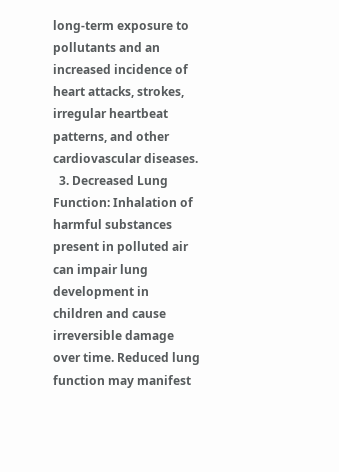long-term exposure to pollutants and an increased incidence of heart attacks, strokes, irregular heartbeat patterns, and other cardiovascular diseases.
  3. Decreased Lung Function: Inhalation of harmful substances present in polluted air can impair lung development in children and cause irreversible damage over time. Reduced lung function may manifest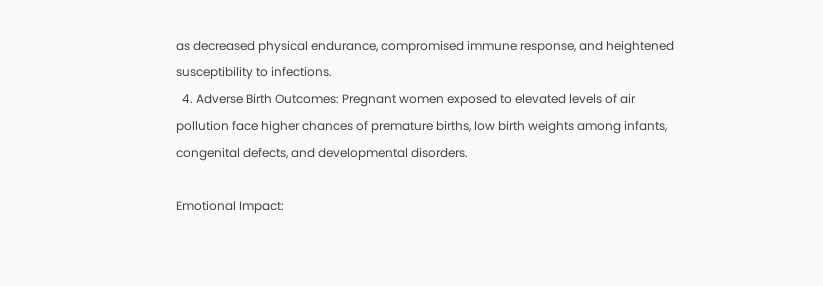as decreased physical endurance, compromised immune response, and heightened susceptibility to infections.
  4. Adverse Birth Outcomes: Pregnant women exposed to elevated levels of air pollution face higher chances of premature births, low birth weights among infants, congenital defects, and developmental disorders.

Emotional Impact: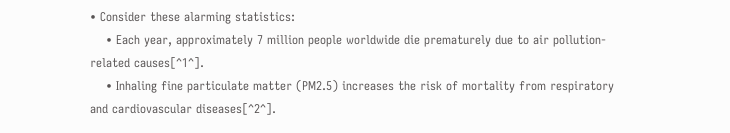• Consider these alarming statistics:
    • Each year, approximately 7 million people worldwide die prematurely due to air pollution-related causes[^1^].
    • Inhaling fine particulate matter (PM2.5) increases the risk of mortality from respiratory and cardiovascular diseases[^2^].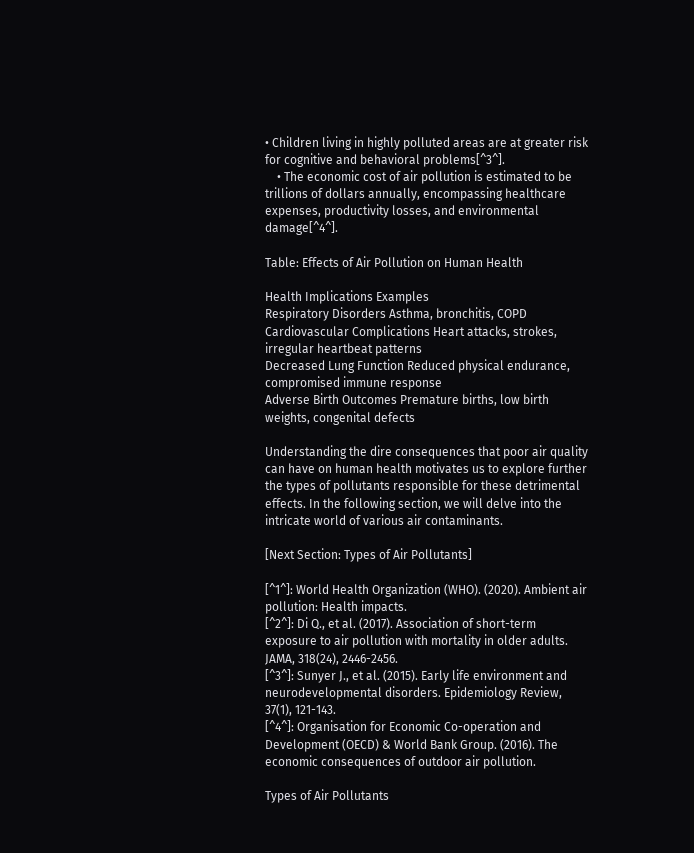• Children living in highly polluted areas are at greater risk for cognitive and behavioral problems[^3^].
    • The economic cost of air pollution is estimated to be trillions of dollars annually, encompassing healthcare expenses, productivity losses, and environmental damage[^4^].

Table: Effects of Air Pollution on Human Health

Health Implications Examples
Respiratory Disorders Asthma, bronchitis, COPD
Cardiovascular Complications Heart attacks, strokes, irregular heartbeat patterns
Decreased Lung Function Reduced physical endurance, compromised immune response
Adverse Birth Outcomes Premature births, low birth weights, congenital defects

Understanding the dire consequences that poor air quality can have on human health motivates us to explore further the types of pollutants responsible for these detrimental effects. In the following section, we will delve into the intricate world of various air contaminants.

[Next Section: Types of Air Pollutants]

[^1^]: World Health Organization (WHO). (2020). Ambient air pollution: Health impacts.
[^2^]: Di Q., et al. (2017). Association of short-term exposure to air pollution with mortality in older adults. JAMA, 318(24), 2446-2456.
[^3^]: Sunyer J., et al. (2015). Early life environment and neurodevelopmental disorders. Epidemiology Review, 37(1), 121-143.
[^4^]: Organisation for Economic Co-operation and Development (OECD) & World Bank Group. (2016). The economic consequences of outdoor air pollution.

Types of Air Pollutants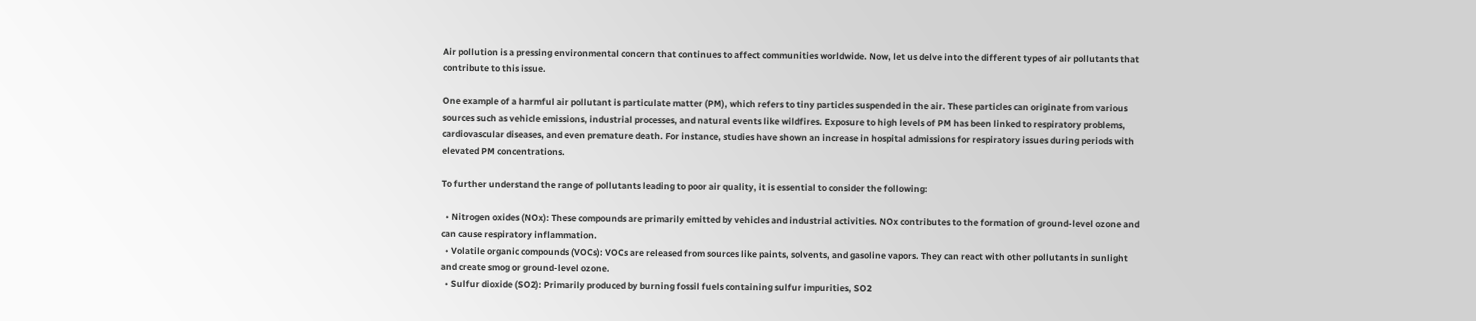Air pollution is a pressing environmental concern that continues to affect communities worldwide. Now, let us delve into the different types of air pollutants that contribute to this issue.

One example of a harmful air pollutant is particulate matter (PM), which refers to tiny particles suspended in the air. These particles can originate from various sources such as vehicle emissions, industrial processes, and natural events like wildfires. Exposure to high levels of PM has been linked to respiratory problems, cardiovascular diseases, and even premature death. For instance, studies have shown an increase in hospital admissions for respiratory issues during periods with elevated PM concentrations.

To further understand the range of pollutants leading to poor air quality, it is essential to consider the following:

  • Nitrogen oxides (NOx): These compounds are primarily emitted by vehicles and industrial activities. NOx contributes to the formation of ground-level ozone and can cause respiratory inflammation.
  • Volatile organic compounds (VOCs): VOCs are released from sources like paints, solvents, and gasoline vapors. They can react with other pollutants in sunlight and create smog or ground-level ozone.
  • Sulfur dioxide (SO2): Primarily produced by burning fossil fuels containing sulfur impurities, SO2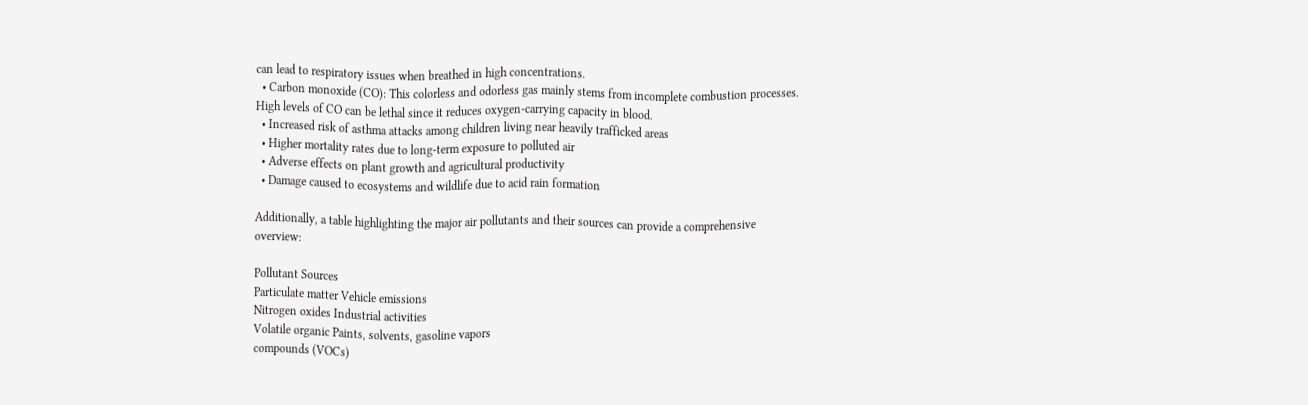can lead to respiratory issues when breathed in high concentrations.
  • Carbon monoxide (CO): This colorless and odorless gas mainly stems from incomplete combustion processes. High levels of CO can be lethal since it reduces oxygen-carrying capacity in blood.
  • Increased risk of asthma attacks among children living near heavily trafficked areas
  • Higher mortality rates due to long-term exposure to polluted air
  • Adverse effects on plant growth and agricultural productivity
  • Damage caused to ecosystems and wildlife due to acid rain formation

Additionally, a table highlighting the major air pollutants and their sources can provide a comprehensive overview:

Pollutant Sources
Particulate matter Vehicle emissions
Nitrogen oxides Industrial activities
Volatile organic Paints, solvents, gasoline vapors
compounds (VOCs)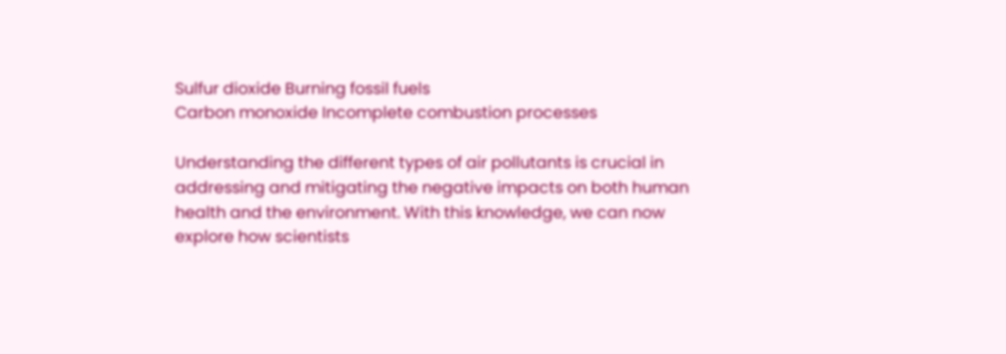Sulfur dioxide Burning fossil fuels
Carbon monoxide Incomplete combustion processes

Understanding the different types of air pollutants is crucial in addressing and mitigating the negative impacts on both human health and the environment. With this knowledge, we can now explore how scientists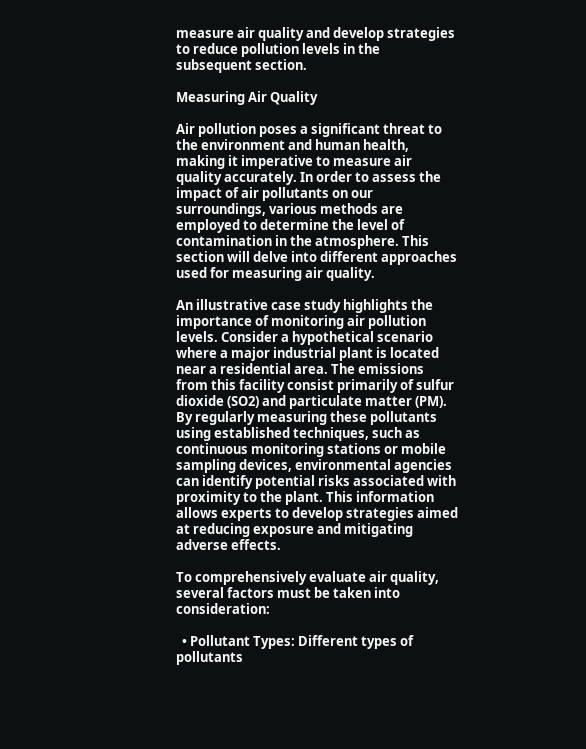measure air quality and develop strategies to reduce pollution levels in the subsequent section.

Measuring Air Quality

Air pollution poses a significant threat to the environment and human health, making it imperative to measure air quality accurately. In order to assess the impact of air pollutants on our surroundings, various methods are employed to determine the level of contamination in the atmosphere. This section will delve into different approaches used for measuring air quality.

An illustrative case study highlights the importance of monitoring air pollution levels. Consider a hypothetical scenario where a major industrial plant is located near a residential area. The emissions from this facility consist primarily of sulfur dioxide (SO2) and particulate matter (PM). By regularly measuring these pollutants using established techniques, such as continuous monitoring stations or mobile sampling devices, environmental agencies can identify potential risks associated with proximity to the plant. This information allows experts to develop strategies aimed at reducing exposure and mitigating adverse effects.

To comprehensively evaluate air quality, several factors must be taken into consideration:

  • Pollutant Types: Different types of pollutants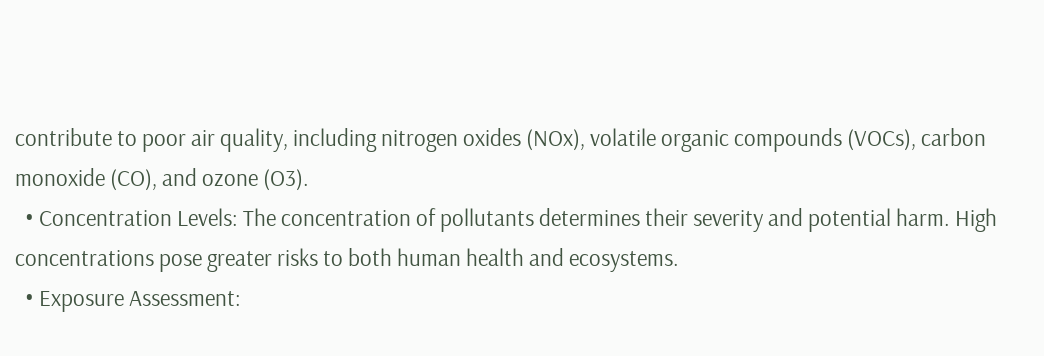contribute to poor air quality, including nitrogen oxides (NOx), volatile organic compounds (VOCs), carbon monoxide (CO), and ozone (O3).
  • Concentration Levels: The concentration of pollutants determines their severity and potential harm. High concentrations pose greater risks to both human health and ecosystems.
  • Exposure Assessment: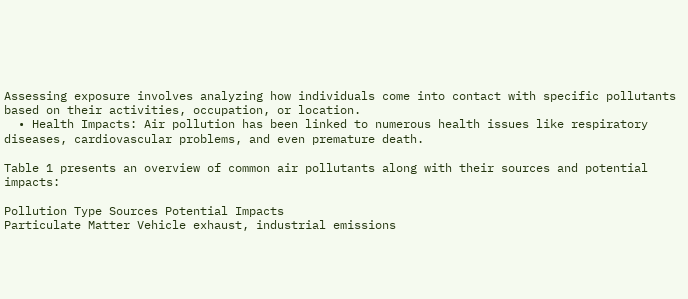Assessing exposure involves analyzing how individuals come into contact with specific pollutants based on their activities, occupation, or location.
  • Health Impacts: Air pollution has been linked to numerous health issues like respiratory diseases, cardiovascular problems, and even premature death.

Table 1 presents an overview of common air pollutants along with their sources and potential impacts:

Pollution Type Sources Potential Impacts
Particulate Matter Vehicle exhaust, industrial emissions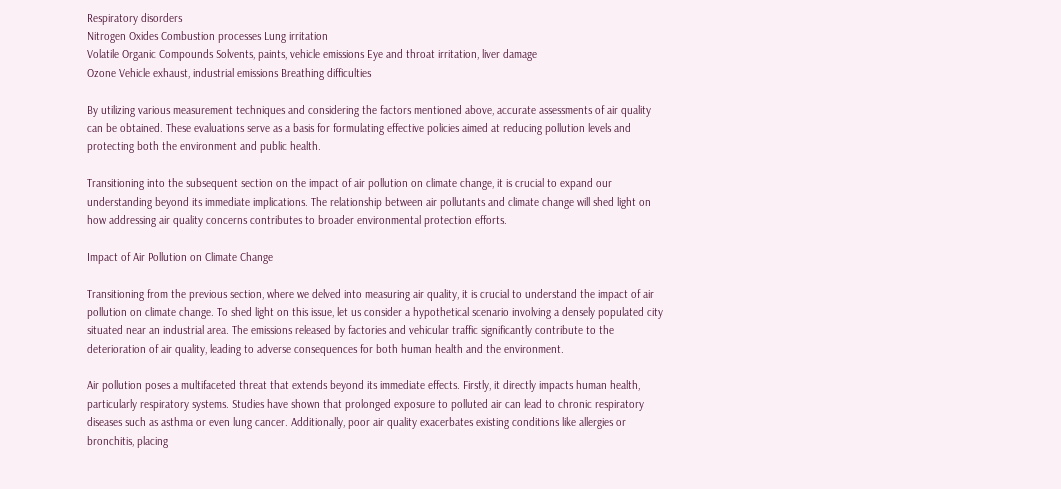Respiratory disorders
Nitrogen Oxides Combustion processes Lung irritation
Volatile Organic Compounds Solvents, paints, vehicle emissions Eye and throat irritation, liver damage
Ozone Vehicle exhaust, industrial emissions Breathing difficulties

By utilizing various measurement techniques and considering the factors mentioned above, accurate assessments of air quality can be obtained. These evaluations serve as a basis for formulating effective policies aimed at reducing pollution levels and protecting both the environment and public health.

Transitioning into the subsequent section on the impact of air pollution on climate change, it is crucial to expand our understanding beyond its immediate implications. The relationship between air pollutants and climate change will shed light on how addressing air quality concerns contributes to broader environmental protection efforts.

Impact of Air Pollution on Climate Change

Transitioning from the previous section, where we delved into measuring air quality, it is crucial to understand the impact of air pollution on climate change. To shed light on this issue, let us consider a hypothetical scenario involving a densely populated city situated near an industrial area. The emissions released by factories and vehicular traffic significantly contribute to the deterioration of air quality, leading to adverse consequences for both human health and the environment.

Air pollution poses a multifaceted threat that extends beyond its immediate effects. Firstly, it directly impacts human health, particularly respiratory systems. Studies have shown that prolonged exposure to polluted air can lead to chronic respiratory diseases such as asthma or even lung cancer. Additionally, poor air quality exacerbates existing conditions like allergies or bronchitis, placing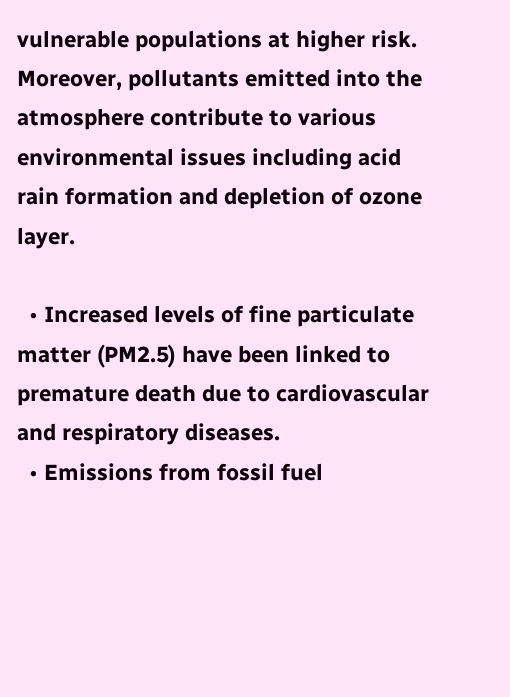vulnerable populations at higher risk. Moreover, pollutants emitted into the atmosphere contribute to various environmental issues including acid rain formation and depletion of ozone layer.

  • Increased levels of fine particulate matter (PM2.5) have been linked to premature death due to cardiovascular and respiratory diseases.
  • Emissions from fossil fuel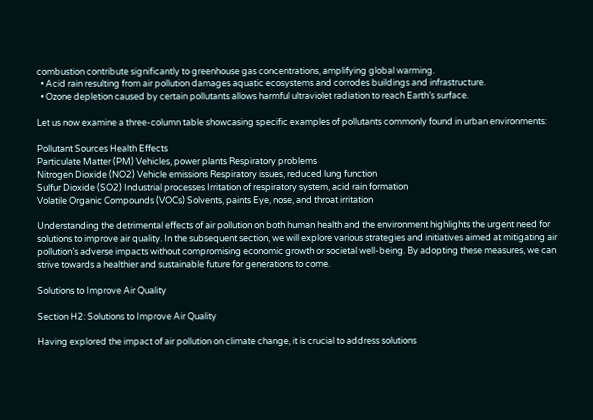combustion contribute significantly to greenhouse gas concentrations, amplifying global warming.
  • Acid rain resulting from air pollution damages aquatic ecosystems and corrodes buildings and infrastructure.
  • Ozone depletion caused by certain pollutants allows harmful ultraviolet radiation to reach Earth’s surface.

Let us now examine a three-column table showcasing specific examples of pollutants commonly found in urban environments:

Pollutant Sources Health Effects
Particulate Matter (PM) Vehicles, power plants Respiratory problems
Nitrogen Dioxide (NO2) Vehicle emissions Respiratory issues, reduced lung function
Sulfur Dioxide (SO2) Industrial processes Irritation of respiratory system, acid rain formation
Volatile Organic Compounds (VOCs) Solvents, paints Eye, nose, and throat irritation

Understanding the detrimental effects of air pollution on both human health and the environment highlights the urgent need for solutions to improve air quality. In the subsequent section, we will explore various strategies and initiatives aimed at mitigating air pollution’s adverse impacts without compromising economic growth or societal well-being. By adopting these measures, we can strive towards a healthier and sustainable future for generations to come.

Solutions to Improve Air Quality

Section H2: Solutions to Improve Air Quality

Having explored the impact of air pollution on climate change, it is crucial to address solutions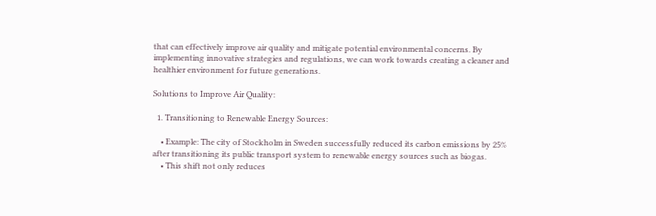that can effectively improve air quality and mitigate potential environmental concerns. By implementing innovative strategies and regulations, we can work towards creating a cleaner and healthier environment for future generations.

Solutions to Improve Air Quality:

  1. Transitioning to Renewable Energy Sources:

    • Example: The city of Stockholm in Sweden successfully reduced its carbon emissions by 25% after transitioning its public transport system to renewable energy sources such as biogas.
    • This shift not only reduces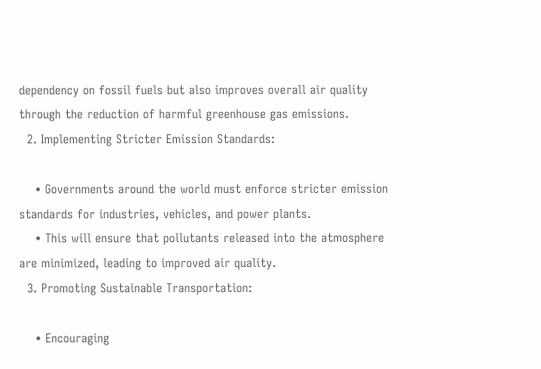dependency on fossil fuels but also improves overall air quality through the reduction of harmful greenhouse gas emissions.
  2. Implementing Stricter Emission Standards:

    • Governments around the world must enforce stricter emission standards for industries, vehicles, and power plants.
    • This will ensure that pollutants released into the atmosphere are minimized, leading to improved air quality.
  3. Promoting Sustainable Transportation:

    • Encouraging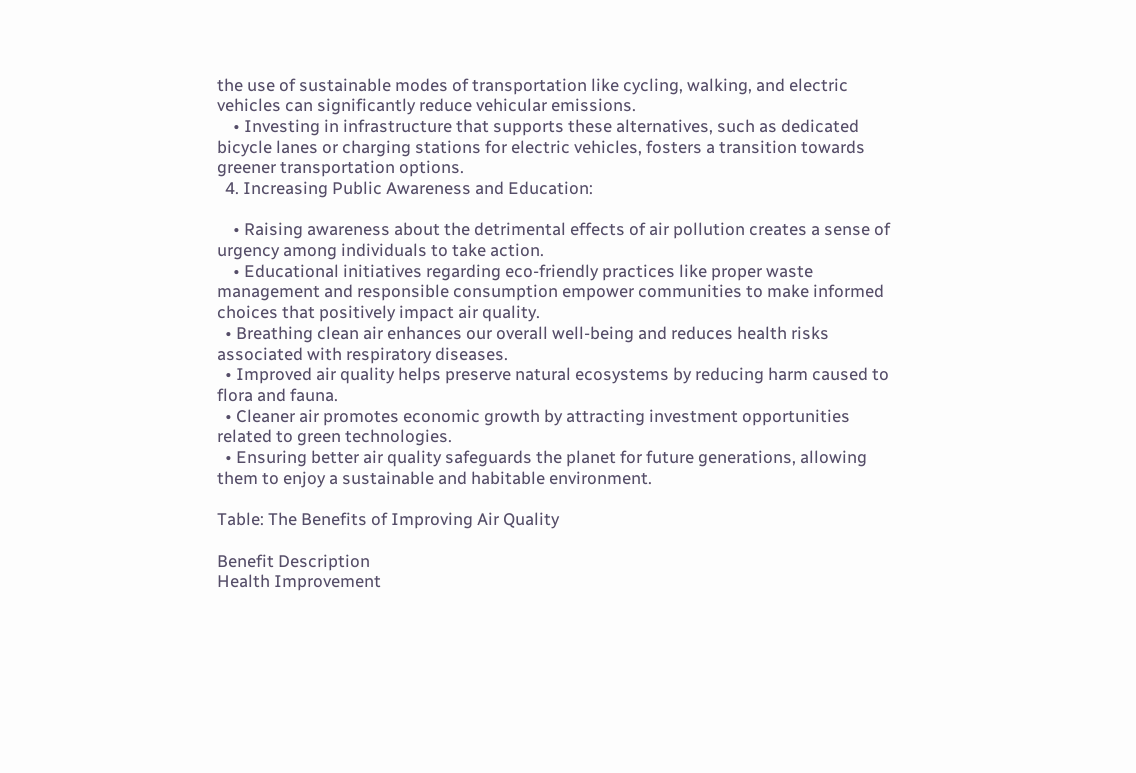the use of sustainable modes of transportation like cycling, walking, and electric vehicles can significantly reduce vehicular emissions.
    • Investing in infrastructure that supports these alternatives, such as dedicated bicycle lanes or charging stations for electric vehicles, fosters a transition towards greener transportation options.
  4. Increasing Public Awareness and Education:

    • Raising awareness about the detrimental effects of air pollution creates a sense of urgency among individuals to take action.
    • Educational initiatives regarding eco-friendly practices like proper waste management and responsible consumption empower communities to make informed choices that positively impact air quality.
  • Breathing clean air enhances our overall well-being and reduces health risks associated with respiratory diseases.
  • Improved air quality helps preserve natural ecosystems by reducing harm caused to flora and fauna.
  • Cleaner air promotes economic growth by attracting investment opportunities related to green technologies.
  • Ensuring better air quality safeguards the planet for future generations, allowing them to enjoy a sustainable and habitable environment.

Table: The Benefits of Improving Air Quality

Benefit Description
Health Improvement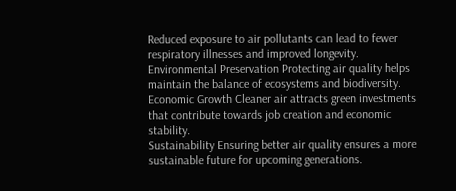Reduced exposure to air pollutants can lead to fewer respiratory illnesses and improved longevity.
Environmental Preservation Protecting air quality helps maintain the balance of ecosystems and biodiversity.
Economic Growth Cleaner air attracts green investments that contribute towards job creation and economic stability.
Sustainability Ensuring better air quality ensures a more sustainable future for upcoming generations.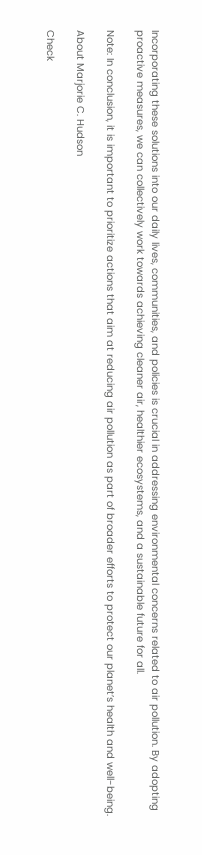Incorporating these solutions into our daily lives, communities, and policies is crucial in addressing environmental concerns related to air pollution. By adopting proactive measures, we can collectively work towards achieving cleaner air, healthier ecosystems, and a sustainable future for all.

Note: In conclusion, it is important to prioritize actions that aim at reducing air pollution as part of broader efforts to protect our planet’s health and well-being.

About Marjorie C. Hudson

Check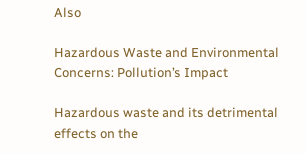Also

Hazardous Waste and Environmental Concerns: Pollution’s Impact

Hazardous waste and its detrimental effects on the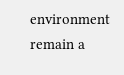environment remain a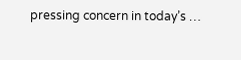pressing concern in today’s …